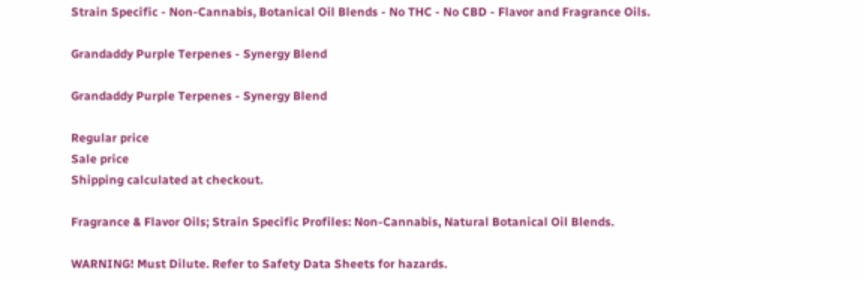Strain Specific - Non-Cannabis, Botanical Oil Blends - No THC - No CBD - Flavor and Fragrance Oils.

Grandaddy Purple Terpenes - Synergy Blend

Grandaddy Purple Terpenes - Synergy Blend

Regular price
Sale price
Shipping calculated at checkout.

Fragrance & Flavor Oils; Strain Specific Profiles: Non-Cannabis, Natural Botanical Oil Blends.

WARNING! Must Dilute. Refer to Safety Data Sheets for hazards.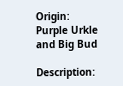Origin: Purple Urkle and Big Bud

Description: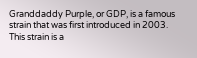Granddaddy Purple, or GDP, is a famous strain that was first introduced in 2003.
This strain is a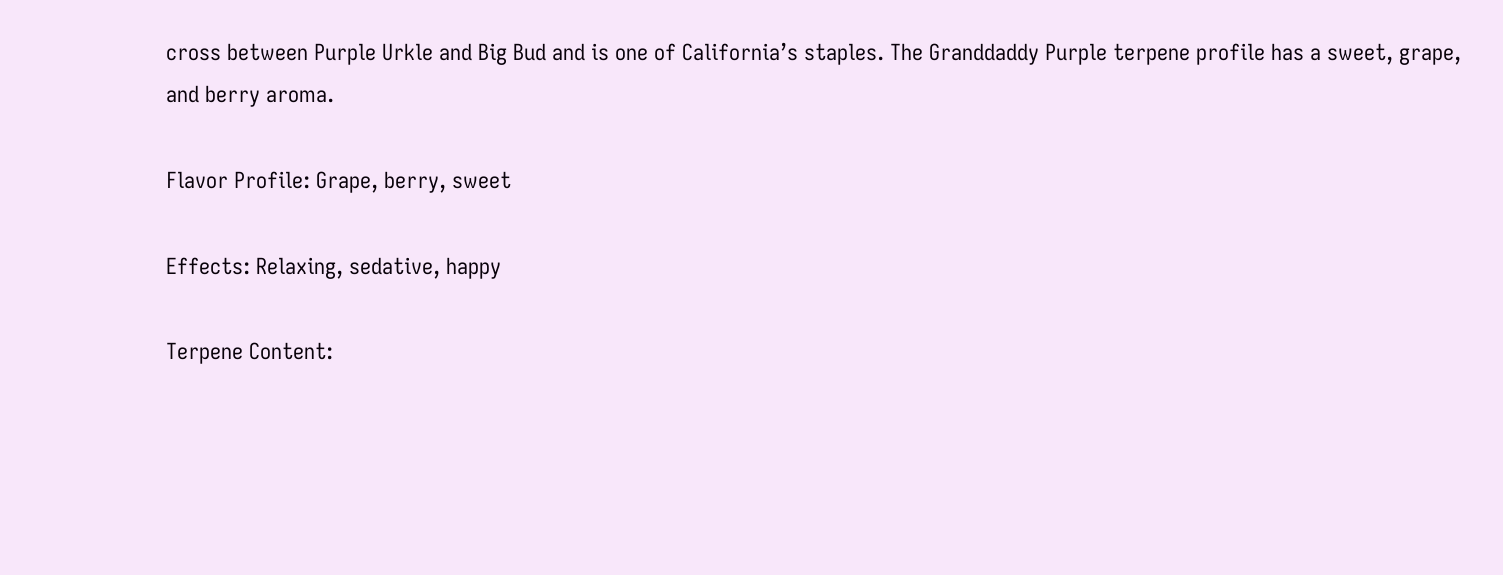cross between Purple Urkle and Big Bud and is one of California’s staples. The Granddaddy Purple terpene profile has a sweet, grape, and berry aroma.

Flavor Profile: Grape, berry, sweet

Effects: Relaxing, sedative, happy

Terpene Content: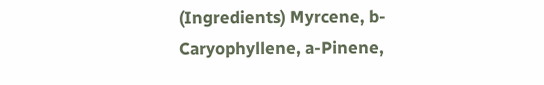(Ingredients) Myrcene, b-Caryophyllene, a-Pinene,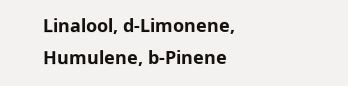Linalool, d-Limonene, Humulene, b-Pinene